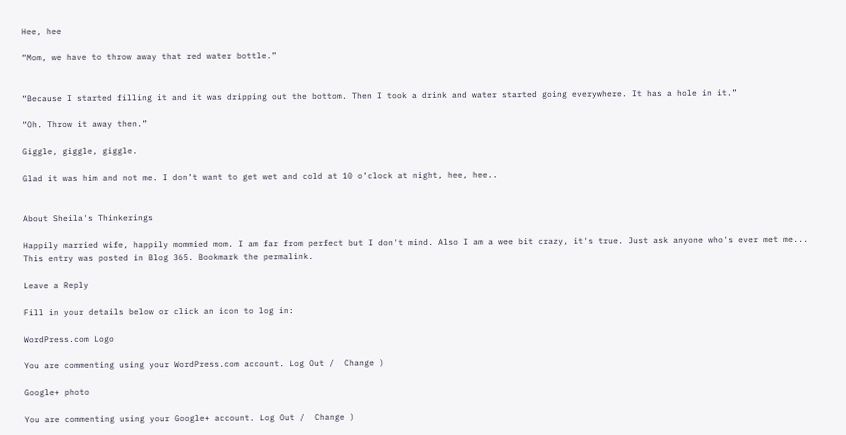Hee, hee

“Mom, we have to throw away that red water bottle.”


“Because I started filling it and it was dripping out the bottom. Then I took a drink and water started going everywhere. It has a hole in it.”

“Oh. Throw it away then.”

Giggle, giggle, giggle.

Glad it was him and not me. I don’t want to get wet and cold at 10 o’clock at night, hee, hee..


About Sheila's Thinkerings

Happily married wife, happily mommied mom. I am far from perfect but I don't mind. Also I am a wee bit crazy, it's true. Just ask anyone who's ever met me...
This entry was posted in Blog 365. Bookmark the permalink.

Leave a Reply

Fill in your details below or click an icon to log in:

WordPress.com Logo

You are commenting using your WordPress.com account. Log Out /  Change )

Google+ photo

You are commenting using your Google+ account. Log Out /  Change )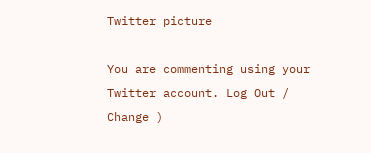Twitter picture

You are commenting using your Twitter account. Log Out /  Change )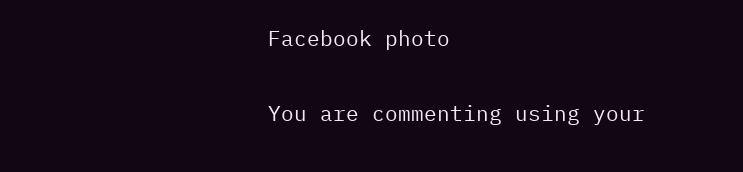Facebook photo

You are commenting using your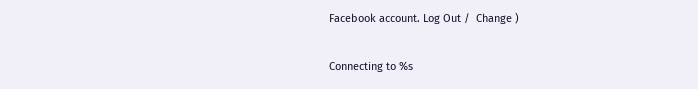Facebook account. Log Out /  Change )


Connecting to %s